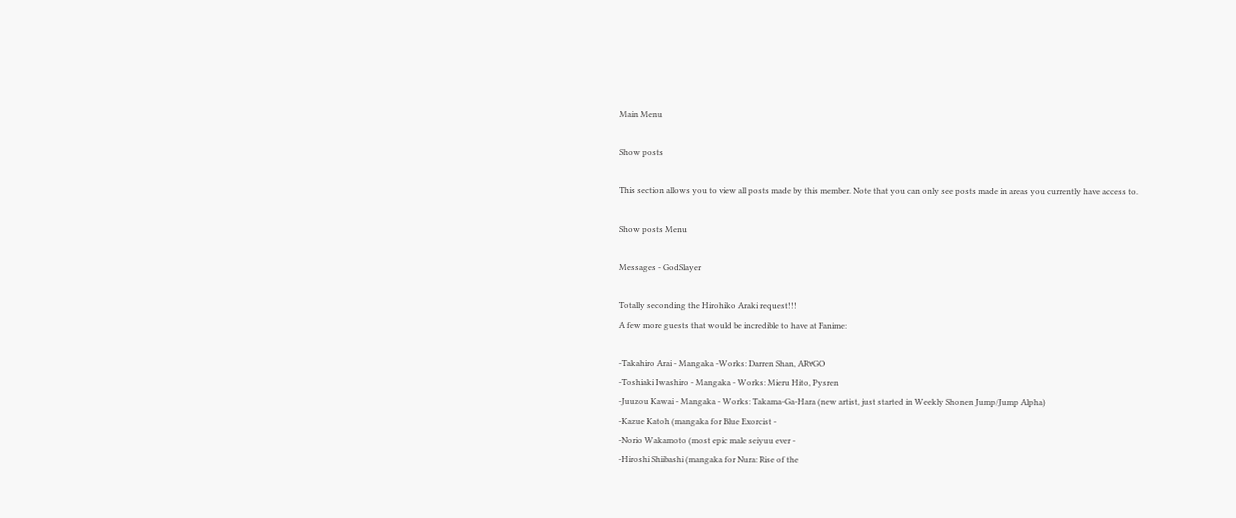Main Menu

Show posts

This section allows you to view all posts made by this member. Note that you can only see posts made in areas you currently have access to.

Show posts Menu

Messages - GodSlayer

Totally seconding the Hirohiko Araki request!!!
A few more guests that would be incredible to have at Fanime:

-Takahiro Arai - Mangaka -Works: Darren Shan, AR∀GO
-Toshiaki Iwashiro - Mangaka - Works: Mieru Hito, Pysren
-Juuzou Kawai - Mangaka - Works: Takama-Ga-Hara (new artist, just started in Weekly Shonen Jump/Jump Alpha)
-Kazue Katoh (mangaka for Blue Exorcist -
-Norio Wakamoto (most epic male seiyuu ever -
-Hiroshi Shiibashi (mangaka for Nura: Rise of the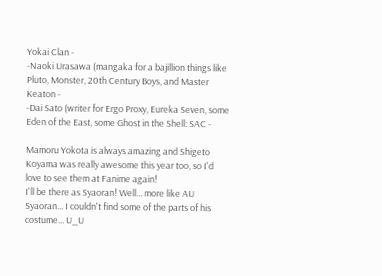Yokai Clan -
-Naoki Urasawa (mangaka for a bajillion things like Pluto, Monster, 20th Century Boys, and Master Keaton -
-Dai Sato (writer for Ergo Proxy, Eureka Seven, some Eden of the East, some Ghost in the Shell: SAC -

Mamoru Yokota is always amazing and Shigeto Koyama was really awesome this year too, so I'd love to see them at Fanime again!
I'll be there as Syaoran! Well... more like AU Syaoran... I couldn't find some of the parts of his costume... U_U